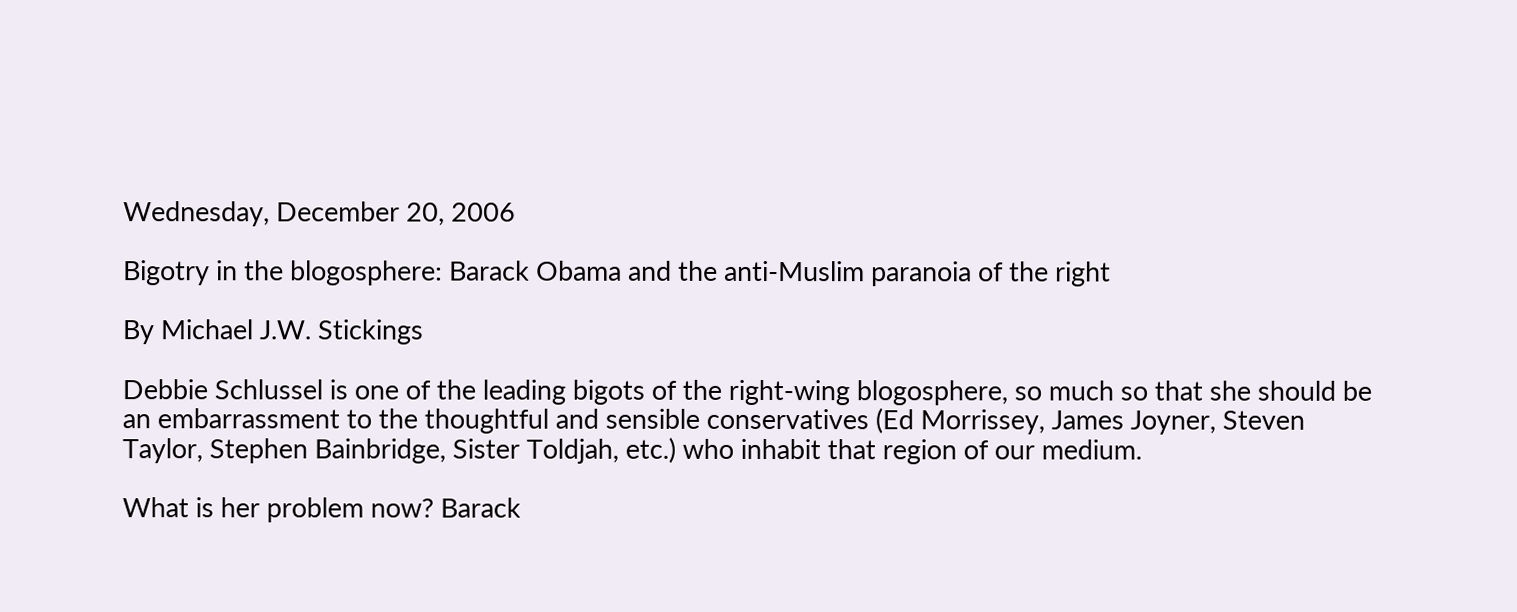Wednesday, December 20, 2006

Bigotry in the blogosphere: Barack Obama and the anti-Muslim paranoia of the right

By Michael J.W. Stickings

Debbie Schlussel is one of the leading bigots of the right-wing blogosphere, so much so that she should be an embarrassment to the thoughtful and sensible conservatives (Ed Morrissey, James Joyner, Steven Taylor, Stephen Bainbridge, Sister Toldjah, etc.) who inhabit that region of our medium.

What is her problem now? Barack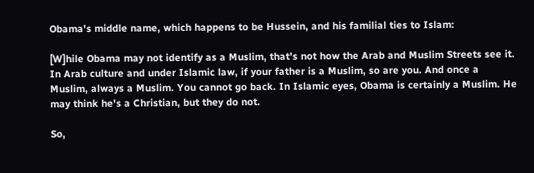Obama's middle name, which happens to be Hussein, and his familial ties to Islam:

[W]hile Obama may not identify as a Muslim, that's not how the Arab and Muslim Streets see it. In Arab culture and under Islamic law, if your father is a Muslim, so are you. And once a Muslim, always a Muslim. You cannot go back. In Islamic eyes, Obama is certainly a Muslim. He may think he's a Christian, but they do not.

So,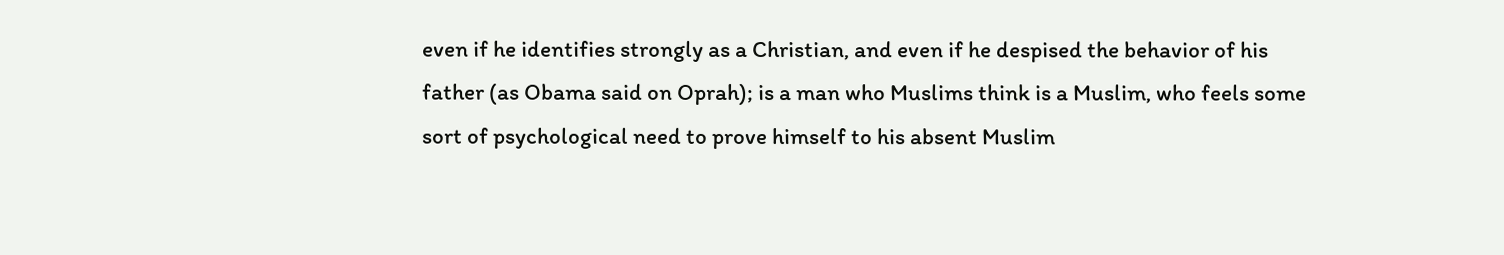even if he identifies strongly as a Christian, and even if he despised the behavior of his father (as Obama said on Oprah); is a man who Muslims think is a Muslim, who feels some sort of psychological need to prove himself to his absent Muslim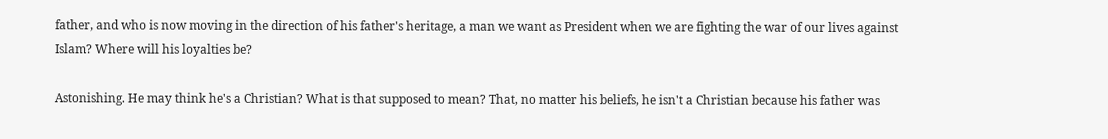father, and who is now moving in the direction of his father's heritage, a man we want as President when we are fighting the war of our lives against Islam? Where will his loyalties be?

Astonishing. He may think he's a Christian? What is that supposed to mean? That, no matter his beliefs, he isn't a Christian because his father was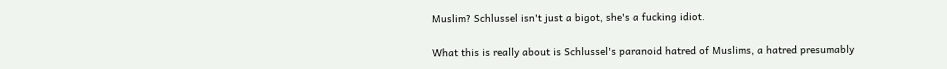Muslim? Schlussel isn't just a bigot, she's a fucking idiot.

What this is really about is Schlussel's paranoid hatred of Muslims, a hatred presumably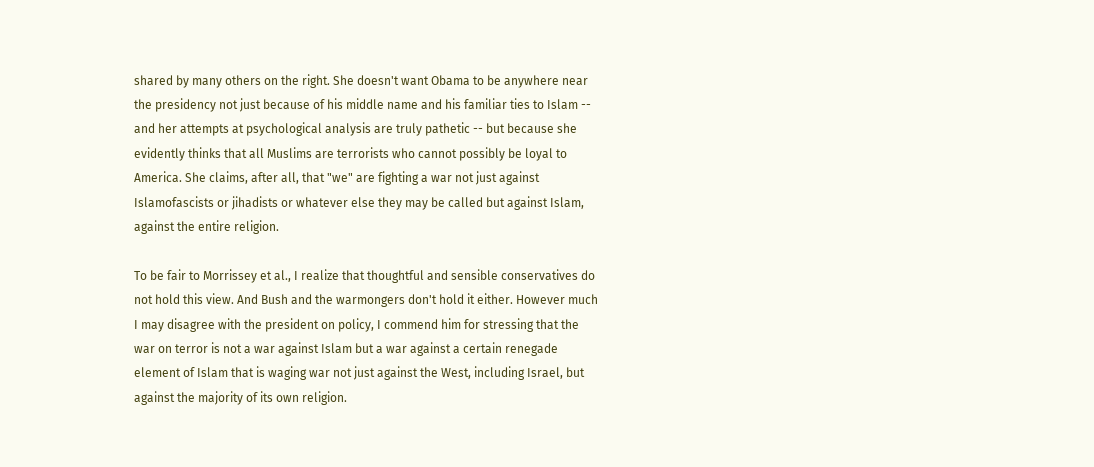shared by many others on the right. She doesn't want Obama to be anywhere near the presidency not just because of his middle name and his familiar ties to Islam -- and her attempts at psychological analysis are truly pathetic -- but because she evidently thinks that all Muslims are terrorists who cannot possibly be loyal to America. She claims, after all, that "we" are fighting a war not just against Islamofascists or jihadists or whatever else they may be called but against Islam, against the entire religion.

To be fair to Morrissey et al., I realize that thoughtful and sensible conservatives do not hold this view. And Bush and the warmongers don't hold it either. However much I may disagree with the president on policy, I commend him for stressing that the war on terror is not a war against Islam but a war against a certain renegade element of Islam that is waging war not just against the West, including Israel, but against the majority of its own religion.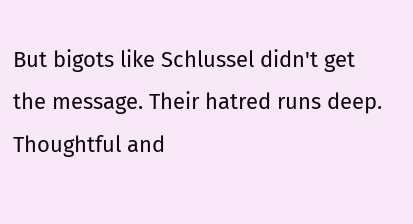But bigots like Schlussel didn't get the message. Their hatred runs deep. Thoughtful and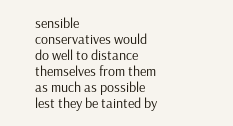sensible conservatives would do well to distance themselves from them as much as possible lest they be tainted by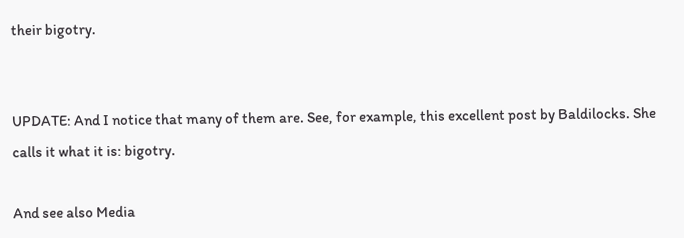their bigotry.


UPDATE: And I notice that many of them are. See, for example, this excellent post by Baldilocks. She calls it what it is: bigotry.

And see also Media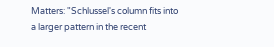Matters: "Schlussel's column fits into a larger pattern in the recent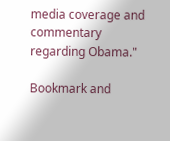media coverage and commentary regarding Obama."

Bookmark and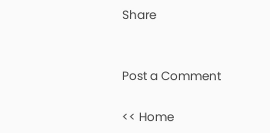Share


Post a Comment

<< Home